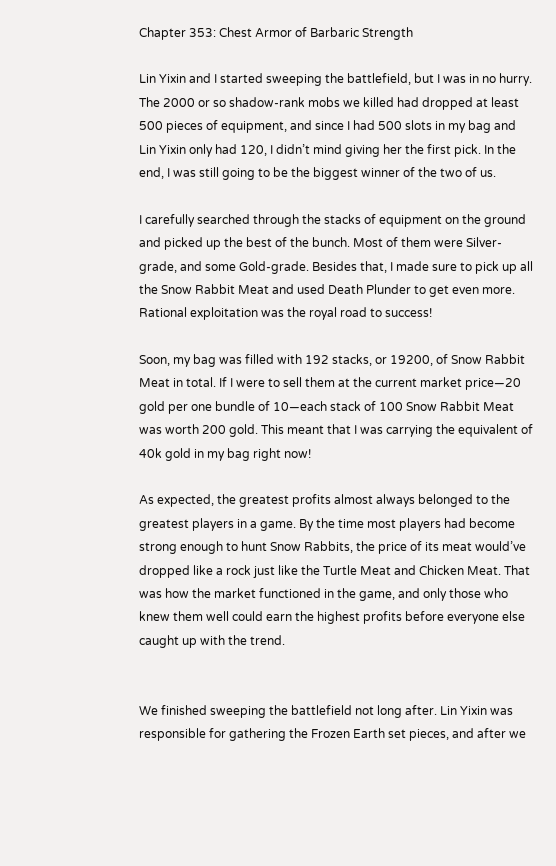Chapter 353: Chest Armor of Barbaric Strength

Lin Yixin and I started sweeping the battlefield, but I was in no hurry. The 2000 or so shadow-rank mobs we killed had dropped at least 500 pieces of equipment, and since I had 500 slots in my bag and Lin Yixin only had 120, I didn’t mind giving her the first pick. In the end, I was still going to be the biggest winner of the two of us.

I carefully searched through the stacks of equipment on the ground and picked up the best of the bunch. Most of them were Silver-grade, and some Gold-grade. Besides that, I made sure to pick up all the Snow Rabbit Meat and used Death Plunder to get even more. Rational exploitation was the royal road to success!

Soon, my bag was filled with 192 stacks, or 19200, of Snow Rabbit Meat in total. If I were to sell them at the current market price—20 gold per one bundle of 10—each stack of 100 Snow Rabbit Meat was worth 200 gold. This meant that I was carrying the equivalent of 40k gold in my bag right now!

As expected, the greatest profits almost always belonged to the greatest players in a game. By the time most players had become strong enough to hunt Snow Rabbits, the price of its meat would’ve dropped like a rock just like the Turtle Meat and Chicken Meat. That was how the market functioned in the game, and only those who knew them well could earn the highest profits before everyone else caught up with the trend.


We finished sweeping the battlefield not long after. Lin Yixin was responsible for gathering the Frozen Earth set pieces, and after we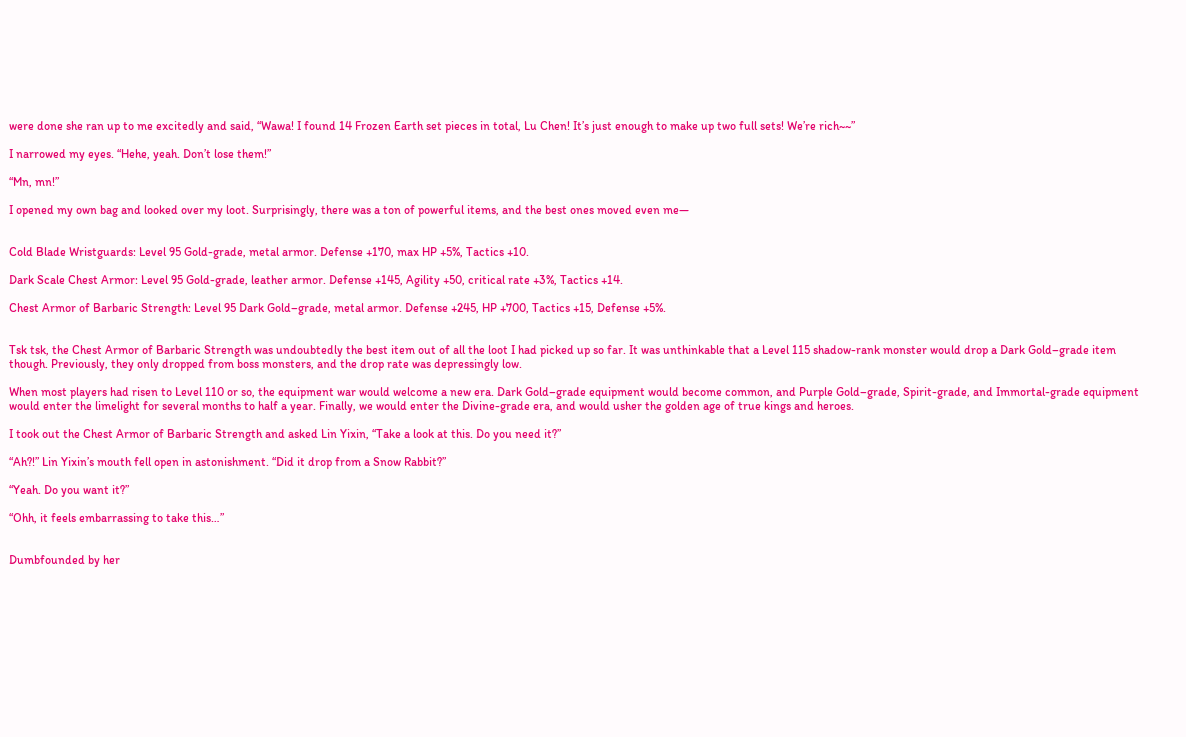were done she ran up to me excitedly and said, “Wawa! I found 14 Frozen Earth set pieces in total, Lu Chen! It’s just enough to make up two full sets! We’re rich~~”

I narrowed my eyes. “Hehe, yeah. Don’t lose them!”

“Mn, mn!”

I opened my own bag and looked over my loot. Surprisingly, there was a ton of powerful items, and the best ones moved even me—


Cold Blade Wristguards: Level 95 Gold-grade, metal armor. Defense +170, max HP +5%, Tactics +10.

Dark Scale Chest Armor: Level 95 Gold-grade, leather armor. Defense +145, Agility +50, critical rate +3%, Tactics +14.

Chest Armor of Barbaric Strength: Level 95 Dark Gold–grade, metal armor. Defense +245, HP +700, Tactics +15, Defense +5%.


Tsk tsk, the Chest Armor of Barbaric Strength was undoubtedly the best item out of all the loot I had picked up so far. It was unthinkable that a Level 115 shadow-rank monster would drop a Dark Gold–grade item though. Previously, they only dropped from boss monsters, and the drop rate was depressingly low.

When most players had risen to Level 110 or so, the equipment war would welcome a new era. Dark Gold–grade equipment would become common, and Purple Gold–grade, Spirit-grade, and Immortal-grade equipment would enter the limelight for several months to half a year. Finally, we would enter the Divine-grade era, and would usher the golden age of true kings and heroes.

I took out the Chest Armor of Barbaric Strength and asked Lin Yixin, “Take a look at this. Do you need it?”

“Ah?!” Lin Yixin’s mouth fell open in astonishment. “Did it drop from a Snow Rabbit?”

“Yeah. Do you want it?”

“Ohh, it feels embarrassing to take this…”


Dumbfounded by her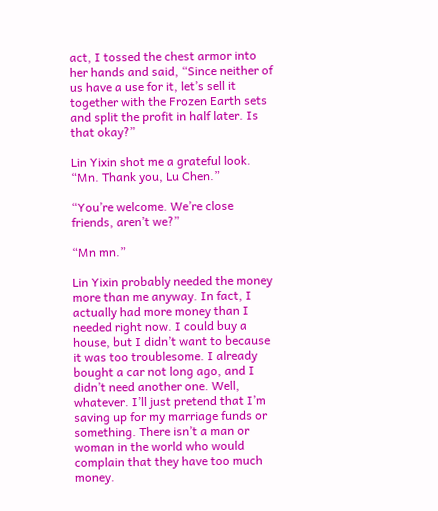act, I tossed the chest armor into her hands and said, “Since neither of us have a use for it, let’s sell it together with the Frozen Earth sets and split the profit in half later. Is that okay?”

Lin Yixin shot me a grateful look. “Mn. Thank you, Lu Chen.”

“You’re welcome. We’re close friends, aren’t we?”

“Mn mn.”

Lin Yixin probably needed the money more than me anyway. In fact, I actually had more money than I needed right now. I could buy a house, but I didn’t want to because it was too troublesome. I already bought a car not long ago, and I didn’t need another one. Well, whatever. I’ll just pretend that I’m saving up for my marriage funds or something. There isn’t a man or woman in the world who would complain that they have too much money.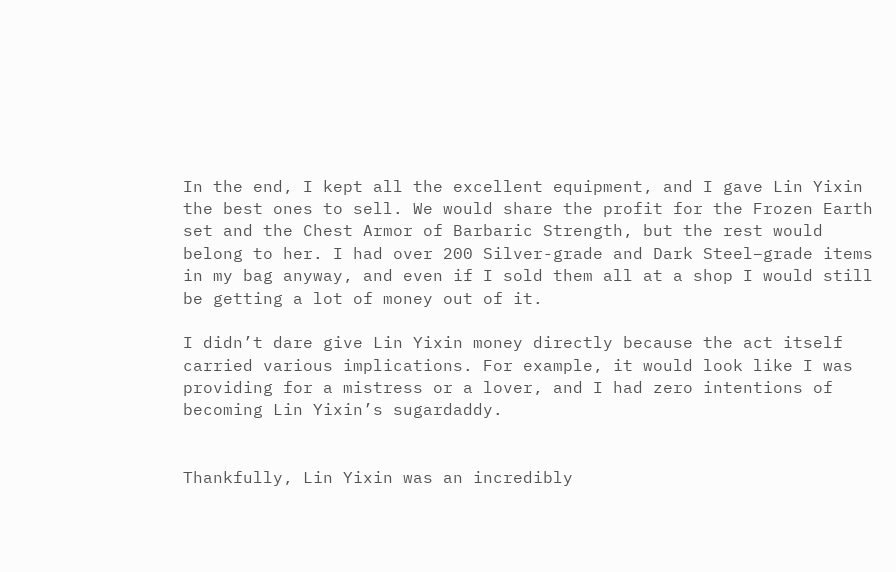In the end, I kept all the excellent equipment, and I gave Lin Yixin the best ones to sell. We would share the profit for the Frozen Earth set and the Chest Armor of Barbaric Strength, but the rest would belong to her. I had over 200 Silver-grade and Dark Steel–grade items in my bag anyway, and even if I sold them all at a shop I would still be getting a lot of money out of it.

I didn’t dare give Lin Yixin money directly because the act itself carried various implications. For example, it would look like I was providing for a mistress or a lover, and I had zero intentions of becoming Lin Yixin’s sugardaddy.


Thankfully, Lin Yixin was an incredibly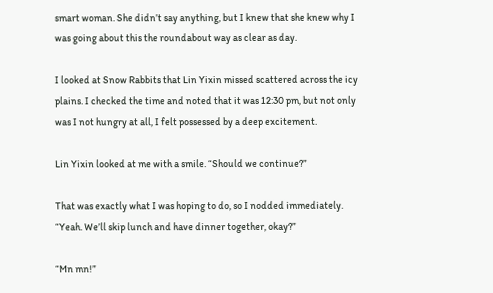smart woman. She didn’t say anything, but I knew that she knew why I was going about this the roundabout way as clear as day.

I looked at Snow Rabbits that Lin Yixin missed scattered across the icy plains. I checked the time and noted that it was 12:30 pm, but not only was I not hungry at all, I felt possessed by a deep excitement.

Lin Yixin looked at me with a smile. “Should we continue?”

That was exactly what I was hoping to do, so I nodded immediately. “Yeah. We’ll skip lunch and have dinner together, okay?”

“Mn mn!”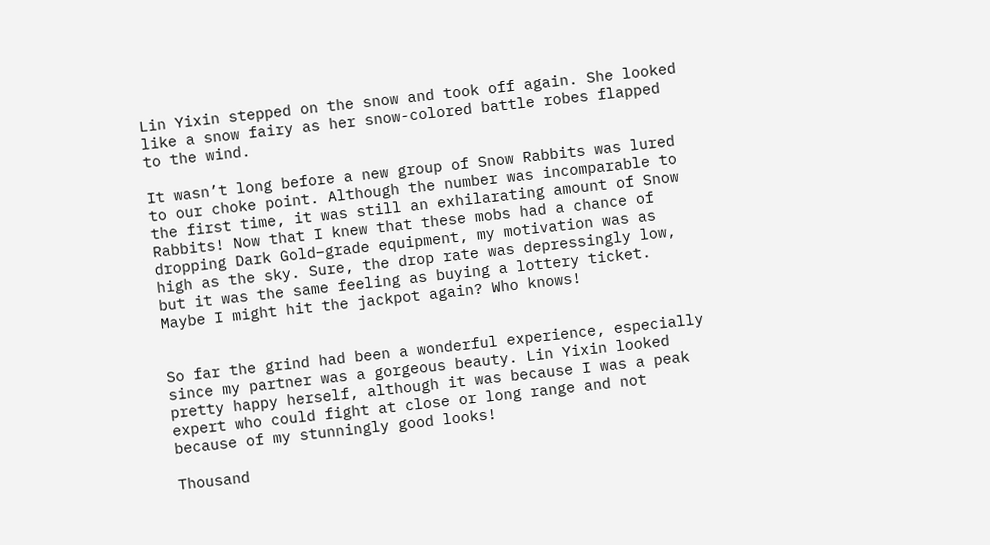Lin Yixin stepped on the snow and took off again. She looked like a snow fairy as her snow-colored battle robes flapped to the wind.

It wasn’t long before a new group of Snow Rabbits was lured to our choke point. Although the number was incomparable to the first time, it was still an exhilarating amount of Snow Rabbits! Now that I knew that these mobs had a chance of dropping Dark Gold–grade equipment, my motivation was as high as the sky. Sure, the drop rate was depressingly low, but it was the same feeling as buying a lottery ticket. Maybe I might hit the jackpot again? Who knows!


So far the grind had been a wonderful experience, especially since my partner was a gorgeous beauty. Lin Yixin looked pretty happy herself, although it was because I was a peak expert who could fight at close or long range and not because of my stunningly good looks!

Thousand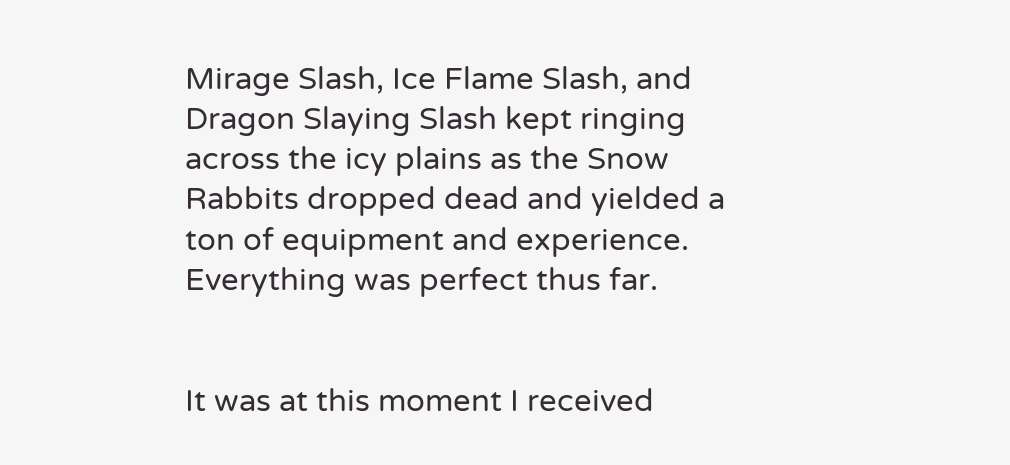Mirage Slash, Ice Flame Slash, and Dragon Slaying Slash kept ringing across the icy plains as the Snow Rabbits dropped dead and yielded a ton of equipment and experience. Everything was perfect thus far.


It was at this moment I received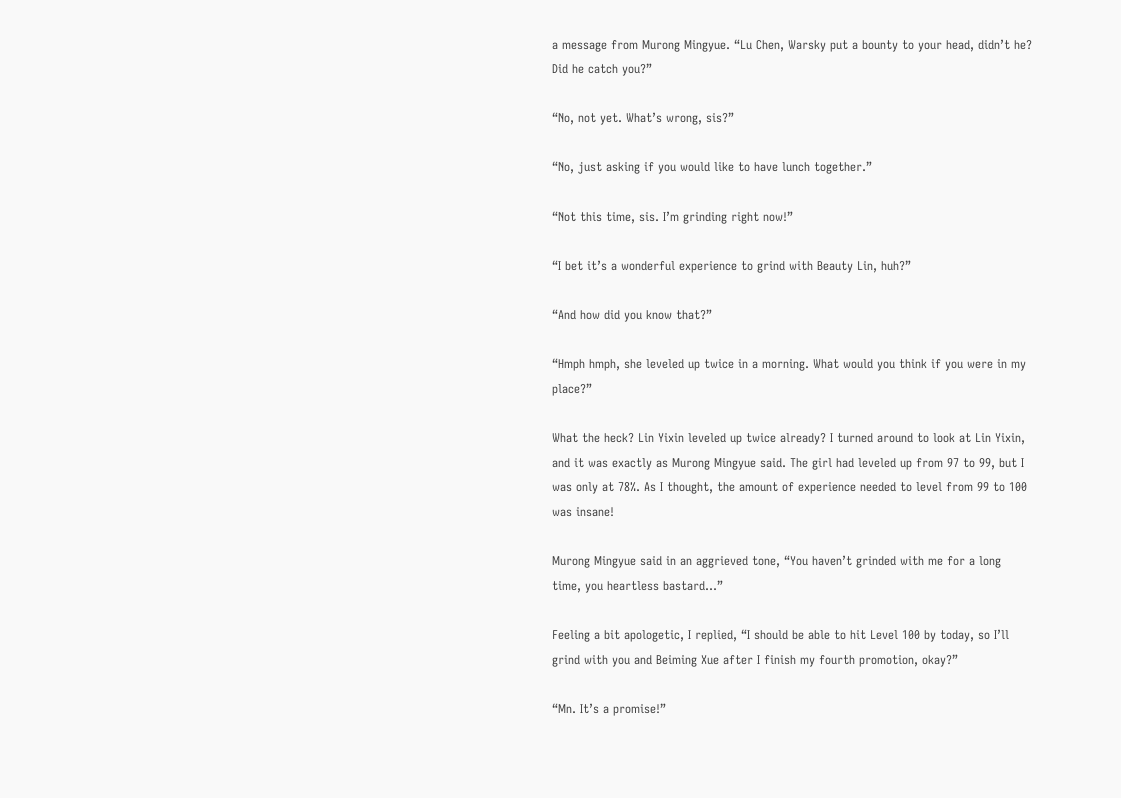a message from Murong Mingyue. “Lu Chen, Warsky put a bounty to your head, didn’t he? Did he catch you?”

“No, not yet. What’s wrong, sis?”

“No, just asking if you would like to have lunch together.”

“Not this time, sis. I’m grinding right now!”

“I bet it’s a wonderful experience to grind with Beauty Lin, huh?”

“And how did you know that?”

“Hmph hmph, she leveled up twice in a morning. What would you think if you were in my place?”

What the heck? Lin Yixin leveled up twice already? I turned around to look at Lin Yixin, and it was exactly as Murong Mingyue said. The girl had leveled up from 97 to 99, but I was only at 78%. As I thought, the amount of experience needed to level from 99 to 100 was insane!

Murong Mingyue said in an aggrieved tone, “You haven’t grinded with me for a long time, you heartless bastard…”

Feeling a bit apologetic, I replied, “I should be able to hit Level 100 by today, so I’ll grind with you and Beiming Xue after I finish my fourth promotion, okay?”

“Mn. It’s a promise!”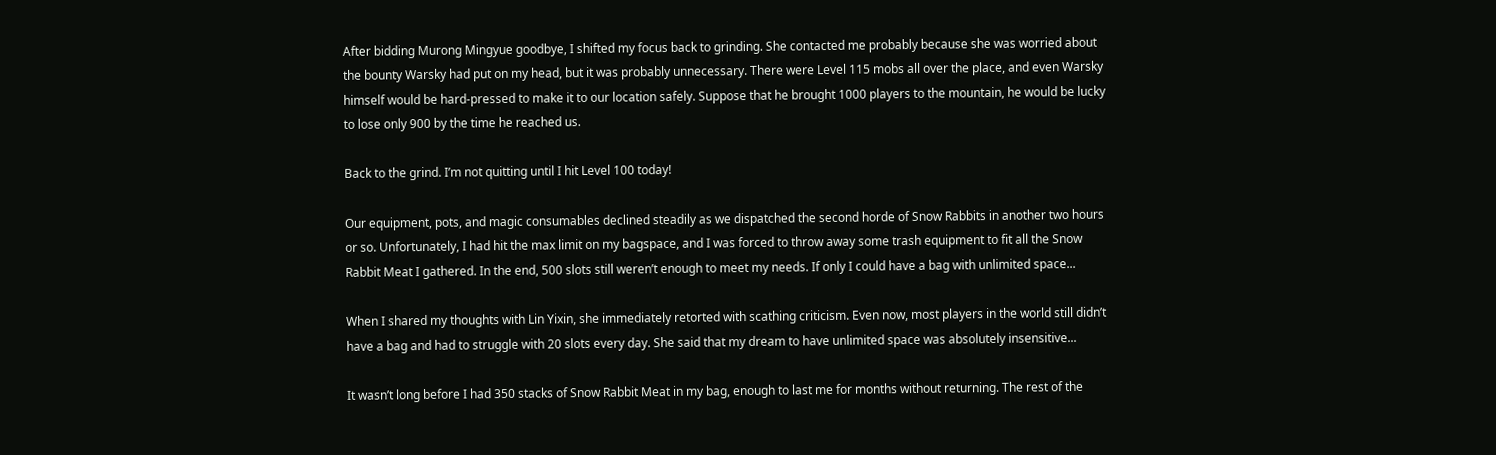After bidding Murong Mingyue goodbye, I shifted my focus back to grinding. She contacted me probably because she was worried about the bounty Warsky had put on my head, but it was probably unnecessary. There were Level 115 mobs all over the place, and even Warsky himself would be hard-pressed to make it to our location safely. Suppose that he brought 1000 players to the mountain, he would be lucky to lose only 900 by the time he reached us.

Back to the grind. I’m not quitting until I hit Level 100 today!

Our equipment, pots, and magic consumables declined steadily as we dispatched the second horde of Snow Rabbits in another two hours or so. Unfortunately, I had hit the max limit on my bagspace, and I was forced to throw away some trash equipment to fit all the Snow Rabbit Meat I gathered. In the end, 500 slots still weren’t enough to meet my needs. If only I could have a bag with unlimited space...

When I shared my thoughts with Lin Yixin, she immediately retorted with scathing criticism. Even now, most players in the world still didn’t have a bag and had to struggle with 20 slots every day. She said that my dream to have unlimited space was absolutely insensitive...

It wasn’t long before I had 350 stacks of Snow Rabbit Meat in my bag, enough to last me for months without returning. The rest of the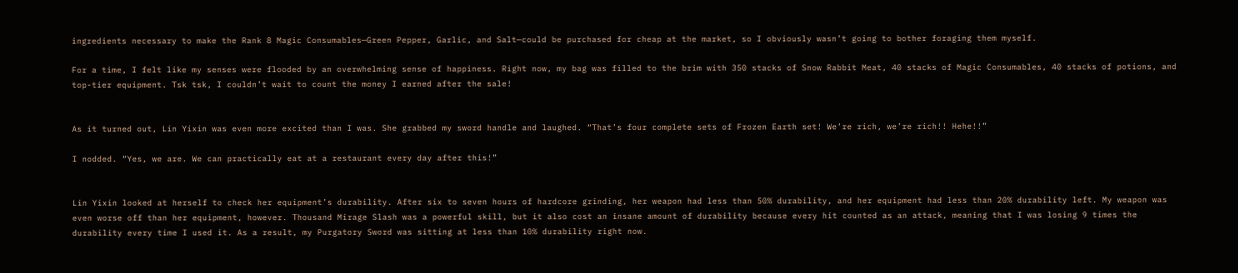ingredients necessary to make the Rank 8 Magic Consumables—Green Pepper, Garlic, and Salt—could be purchased for cheap at the market, so I obviously wasn’t going to bother foraging them myself.

For a time, I felt like my senses were flooded by an overwhelming sense of happiness. Right now, my bag was filled to the brim with 350 stacks of Snow Rabbit Meat, 40 stacks of Magic Consumables, 40 stacks of potions, and top-tier equipment. Tsk tsk, I couldn’t wait to count the money I earned after the sale!


As it turned out, Lin Yixin was even more excited than I was. She grabbed my sword handle and laughed. “That’s four complete sets of Frozen Earth set! We’re rich, we’re rich!! Hehe!!”

I nodded. “Yes, we are. We can practically eat at a restaurant every day after this!”


Lin Yixin looked at herself to check her equipment’s durability. After six to seven hours of hardcore grinding, her weapon had less than 50% durability, and her equipment had less than 20% durability left. My weapon was even worse off than her equipment, however. Thousand Mirage Slash was a powerful skill, but it also cost an insane amount of durability because every hit counted as an attack, meaning that I was losing 9 times the durability every time I used it. As a result, my Purgatory Sword was sitting at less than 10% durability right now.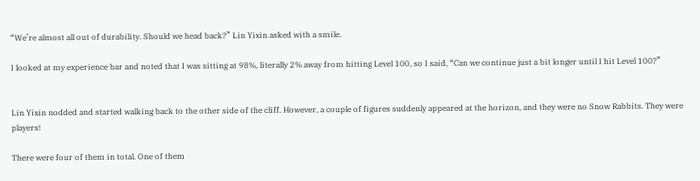“We’re almost all out of durability. Should we head back?” Lin Yixin asked with a smile.

I looked at my experience bar and noted that I was sitting at 98%, literally 2% away from hitting Level 100, so I said, “Can we continue just a bit longer until I hit Level 100?”


Lin Yixin nodded and started walking back to the other side of the cliff. However, a couple of figures suddenly appeared at the horizon, and they were no Snow Rabbits. They were players!

There were four of them in total. One of them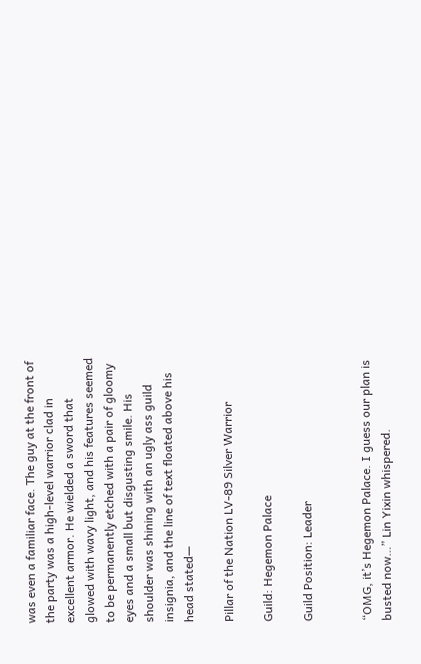was even a familiar face. The guy at the front of the party was a high-level warrior clad in excellent armor. He wielded a sword that glowed with wavy light, and his features seemed to be permanently etched with a pair of gloomy eyes and a small but disgusting smile. His shoulder was shining with an ugly ass guild insignia, and the line of text floated above his head stated—

Pillar of the Nation LV-89 Silver Warrior

Guild: Hegemon Palace

Guild Position: Leader


“OMG, it’s Hegemon Palace. I guess our plan is busted now…” Lin Yixin whispered.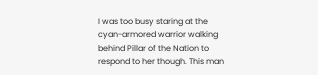I was too busy staring at the cyan-armored warrior walking behind Pillar of the Nation to respond to her though. This man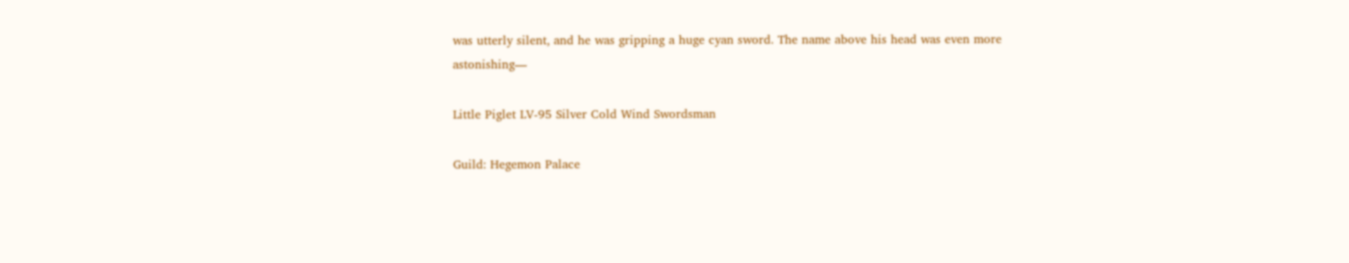was utterly silent, and he was gripping a huge cyan sword. The name above his head was even more astonishing—

Little Piglet LV-95 Silver Cold Wind Swordsman

Guild: Hegemon Palace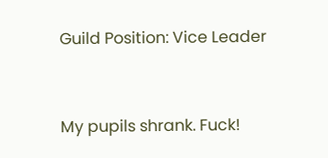Guild Position: Vice Leader


My pupils shrank. Fuck!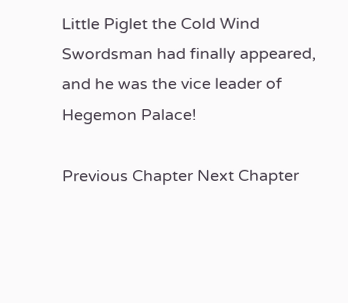Little Piglet the Cold Wind Swordsman had finally appeared, and he was the vice leader of Hegemon Palace!

Previous Chapter Next Chapter